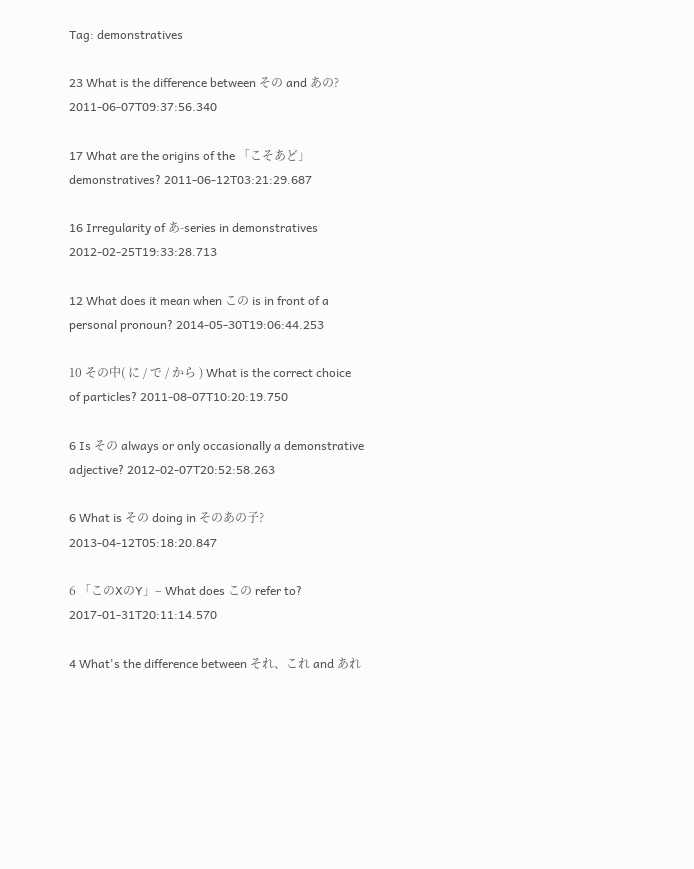Tag: demonstratives

23 What is the difference between その and あの? 2011-06-07T09:37:56.340

17 What are the origins of the 「こそあど」 demonstratives? 2011-06-12T03:21:29.687

16 Irregularity of あ-series in demonstratives 2012-02-25T19:33:28.713

12 What does it mean when この is in front of a personal pronoun? 2014-05-30T19:06:44.253

10 その中( に / で / から ) What is the correct choice of particles? 2011-08-07T10:20:19.750

6 Is その always or only occasionally a demonstrative adjective? 2012-02-07T20:52:58.263

6 What is その doing in そのあの子? 2013-04-12T05:18:20.847

6 「このXのY」– What does この refer to? 2017-01-31T20:11:14.570

4 What's the difference between それ、これ and あれ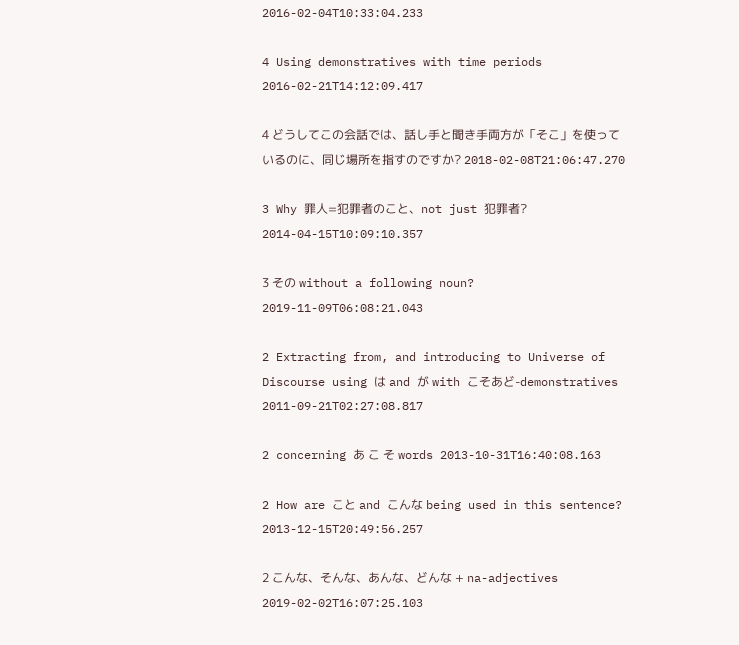2016-02-04T10:33:04.233

4 Using demonstratives with time periods 2016-02-21T14:12:09.417

4 どうしてこの会話では、話し手と聞き手両方が「そこ」を使っているのに、同じ場所を指すのですか? 2018-02-08T21:06:47.270

3 Why 罪人=犯罪者のこと、not just 犯罪者? 2014-04-15T10:09:10.357

3 その without a following noun? 2019-11-09T06:08:21.043

2 Extracting from, and introducing to Universe of Discourse using は and が with こそあど-demonstratives 2011-09-21T02:27:08.817

2 concerning あ こ そ words 2013-10-31T16:40:08.163

2 How are こと and こんな being used in this sentence? 2013-12-15T20:49:56.257

2 こんな、そんな、あんな、どんな + na-adjectives 2019-02-02T16:07:25.103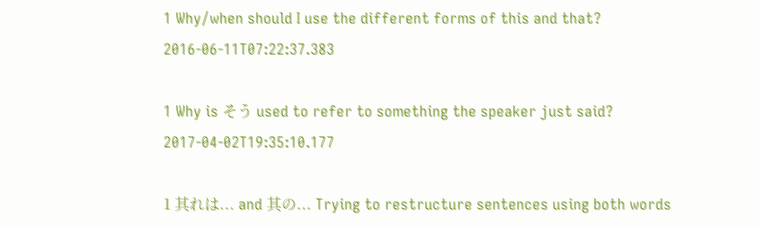1 Why/when should I use the different forms of this and that? 2016-06-11T07:22:37.383

1 Why is そう used to refer to something the speaker just said? 2017-04-02T19:35:10.177

1 其れは... and 其の... Trying to restructure sentences using both words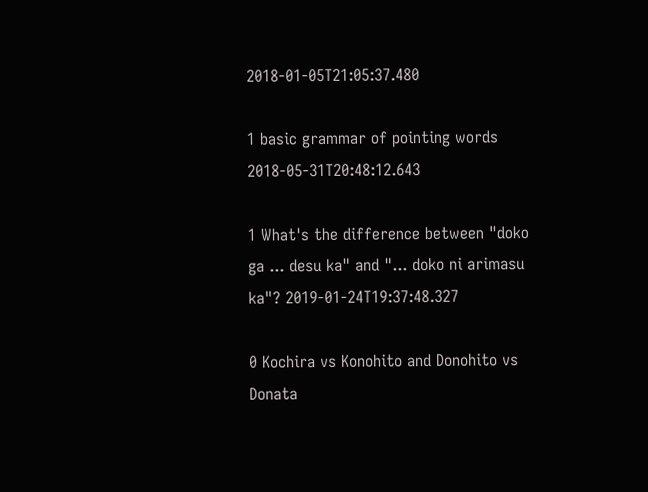2018-01-05T21:05:37.480

1 basic grammar of pointing words 2018-05-31T20:48:12.643

1 What's the difference between "doko ga ... desu ka" and "... doko ni arimasu ka"? 2019-01-24T19:37:48.327

0 Kochira vs Konohito and Donohito vs Donata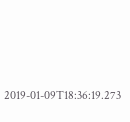2019-01-09T18:36:19.273